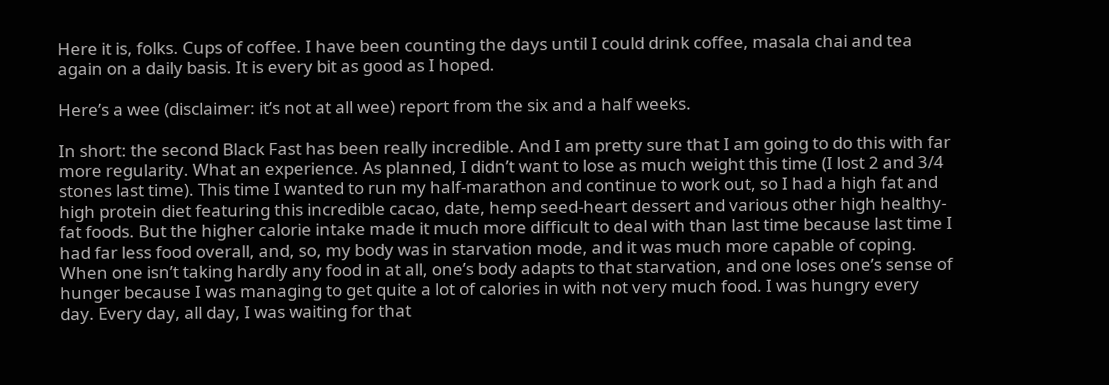Here it is, folks. Cups of coffee. I have been counting the days until I could drink coffee, masala chai and tea again on a daily basis. It is every bit as good as I hoped.

Here’s a wee (disclaimer: it’s not at all wee) report from the six and a half weeks.

In short: the second Black Fast has been really incredible. And I am pretty sure that I am going to do this with far more regularity. What an experience. As planned, I didn’t want to lose as much weight this time (I lost 2 and 3/4 stones last time). This time I wanted to run my half-marathon and continue to work out, so I had a high fat and high protein diet featuring this incredible cacao, date, hemp seed-heart dessert and various other high healthy-fat foods. But the higher calorie intake made it much more difficult to deal with than last time because last time I had far less food overall, and, so, my body was in starvation mode, and it was much more capable of coping. When one isn’t taking hardly any food in at all, one’s body adapts to that starvation, and one loses one’s sense of hunger because I was managing to get quite a lot of calories in with not very much food. I was hungry every day. Every day, all day, I was waiting for that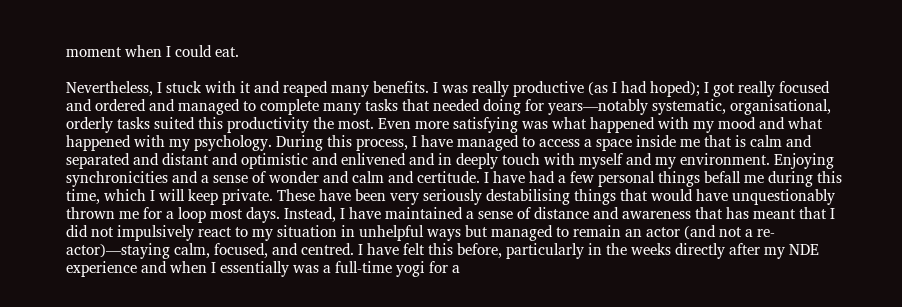moment when I could eat.

Nevertheless, I stuck with it and reaped many benefits. I was really productive (as I had hoped); I got really focused and ordered and managed to complete many tasks that needed doing for years—notably systematic, organisational, orderly tasks suited this productivity the most. Even more satisfying was what happened with my mood and what happened with my psychology. During this process, I have managed to access a space inside me that is calm and separated and distant and optimistic and enlivened and in deeply touch with myself and my environment. Enjoying synchronicities and a sense of wonder and calm and certitude. I have had a few personal things befall me during this time, which I will keep private. These have been very seriously destabilising things that would have unquestionably thrown me for a loop most days. Instead, I have maintained a sense of distance and awareness that has meant that I did not impulsively react to my situation in unhelpful ways but managed to remain an actor (and not a re-actor)—staying calm, focused, and centred. I have felt this before, particularly in the weeks directly after my NDE experience and when I essentially was a full-time yogi for a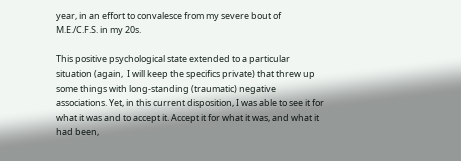year, in an effort to convalesce from my severe bout of M.E./C.F.S. in my 20s.

This positive psychological state extended to a particular situation (again,  I will keep the specifics private) that threw up some things with long-standing (traumatic) negative associations. Yet, in this current disposition, I was able to see it for what it was and to accept it. Accept it for what it was, and what it had been,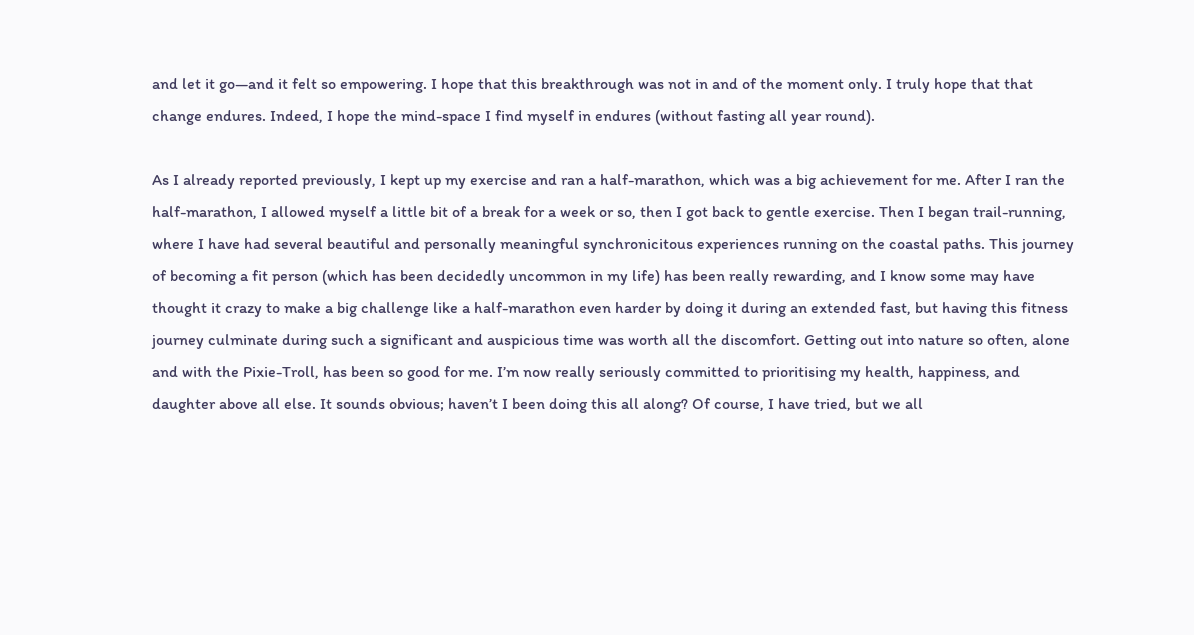and let it go—and it felt so empowering. I hope that this breakthrough was not in and of the moment only. I truly hope that that change endures. Indeed, I hope the mind-space I find myself in endures (without fasting all year round).

As I already reported previously, I kept up my exercise and ran a half-marathon, which was a big achievement for me. After I ran the half-marathon, I allowed myself a little bit of a break for a week or so, then I got back to gentle exercise. Then I began trail-running, where I have had several beautiful and personally meaningful synchronicitous experiences running on the coastal paths. This journey of becoming a fit person (which has been decidedly uncommon in my life) has been really rewarding, and I know some may have thought it crazy to make a big challenge like a half-marathon even harder by doing it during an extended fast, but having this fitness journey culminate during such a significant and auspicious time was worth all the discomfort. Getting out into nature so often, alone and with the Pixie-Troll, has been so good for me. I’m now really seriously committed to prioritising my health, happiness, and daughter above all else. It sounds obvious; haven’t I been doing this all along? Of course, I have tried, but we all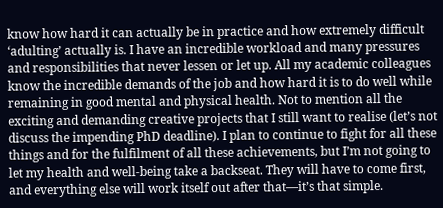know how hard it can actually be in practice and how extremely difficult ‘adulting’ actually is. I have an incredible workload and many pressures and responsibilities that never lessen or let up. All my academic colleagues know the incredible demands of the job and how hard it is to do well while remaining in good mental and physical health. Not to mention all the exciting and demanding creative projects that I still want to realise (let’s not discuss the impending PhD deadline). I plan to continue to fight for all these things and for the fulfilment of all these achievements, but I’m not going to let my health and well-being take a backseat. They will have to come first, and everything else will work itself out after that—it’s that simple.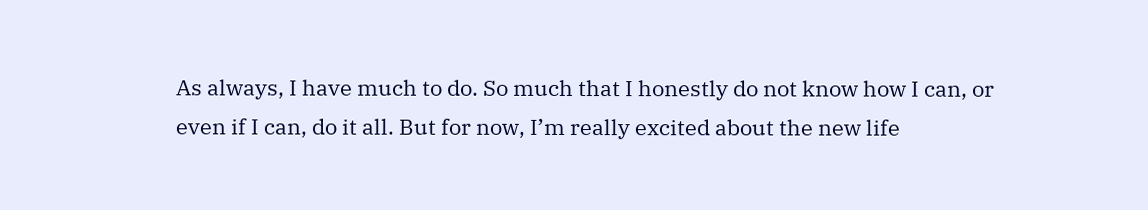As always, I have much to do. So much that I honestly do not know how I can, or even if I can, do it all. But for now, I’m really excited about the new life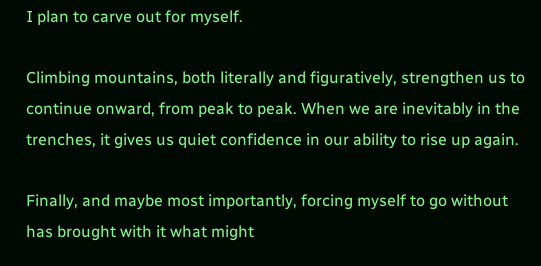I plan to carve out for myself.

Climbing mountains, both literally and figuratively, strengthen us to continue onward, from peak to peak. When we are inevitably in the trenches, it gives us quiet confidence in our ability to rise up again.

Finally, and maybe most importantly, forcing myself to go without has brought with it what might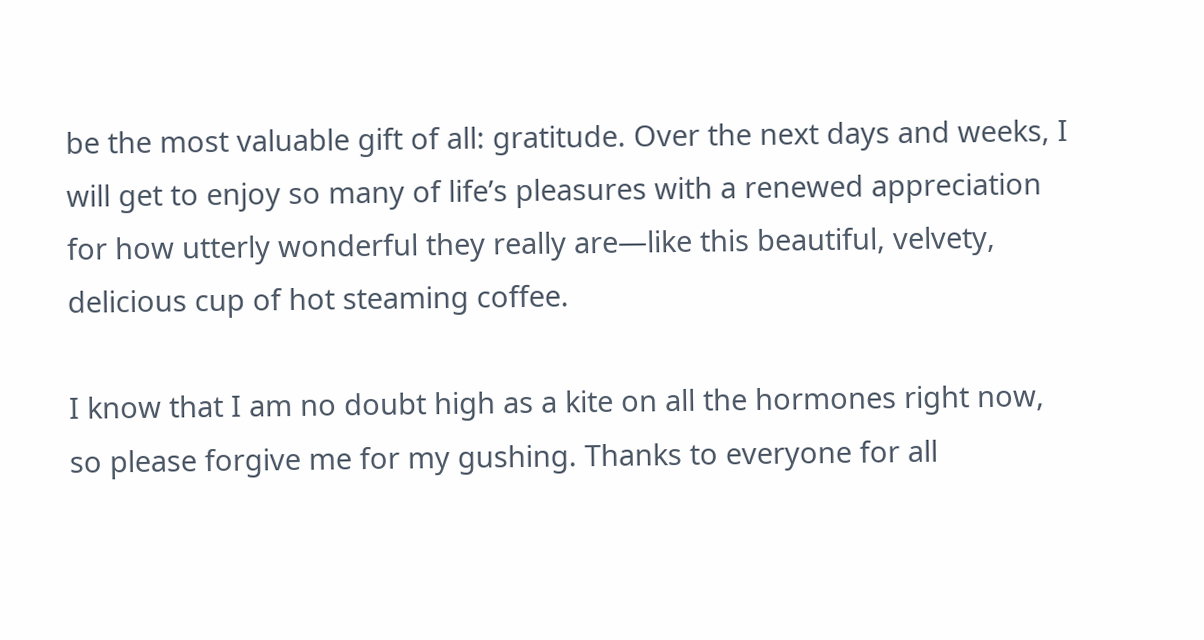be the most valuable gift of all: gratitude. Over the next days and weeks, I will get to enjoy so many of life’s pleasures with a renewed appreciation for how utterly wonderful they really are—like this beautiful, velvety, delicious cup of hot steaming coffee.

I know that I am no doubt high as a kite on all the hormones right now, so please forgive me for my gushing. Thanks to everyone for all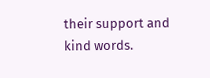their support and kind words.